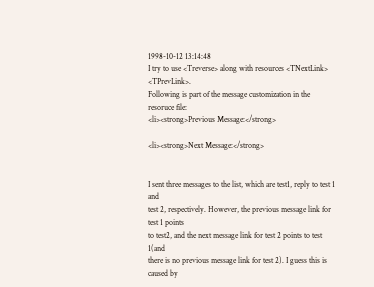1998-10-12 13:14:48
I try to use <Treverse> along with resources <TNextLink> <TPrevLink>.
Following is part of the message customization in the resoruce file:
<li><strong>Previous Message:</strong>

<li><strong>Next Message:</strong>


I sent three messages to the list, which are test1, reply to test 1 and
test 2, respectively. However, the previous message link for test 1 points
to test2, and the next message link for test 2 points to test 1(and
there is no previous message link for test 2). I guess this is caused by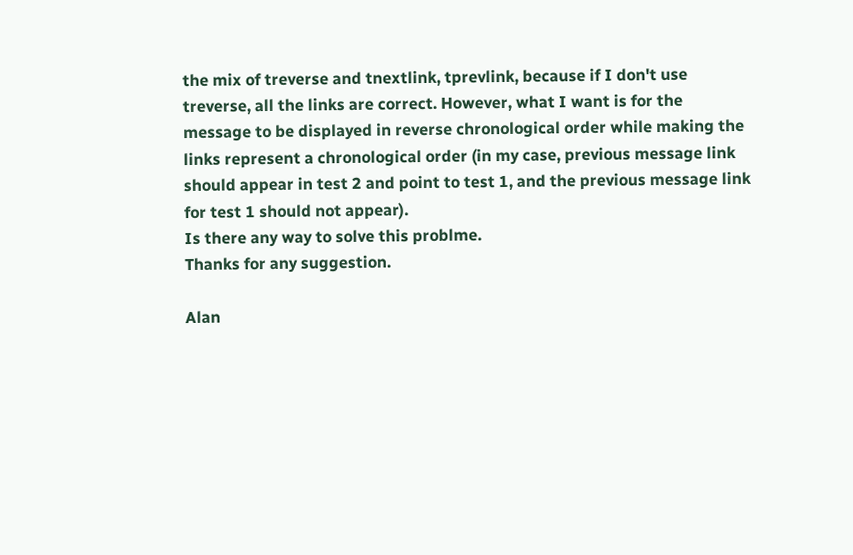the mix of treverse and tnextlink, tprevlink, because if I don't use
treverse, all the links are correct. However, what I want is for the
message to be displayed in reverse chronological order while making the
links represent a chronological order (in my case, previous message link
should appear in test 2 and point to test 1, and the previous message link
for test 1 should not appear).
Is there any way to solve this problme.
Thanks for any suggestion.

Alan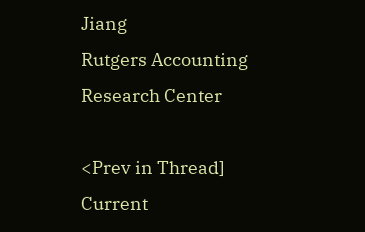Jiang
Rutgers Accounting Research Center

<Prev in Thread] Current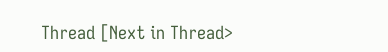Thread [Next in Thread>